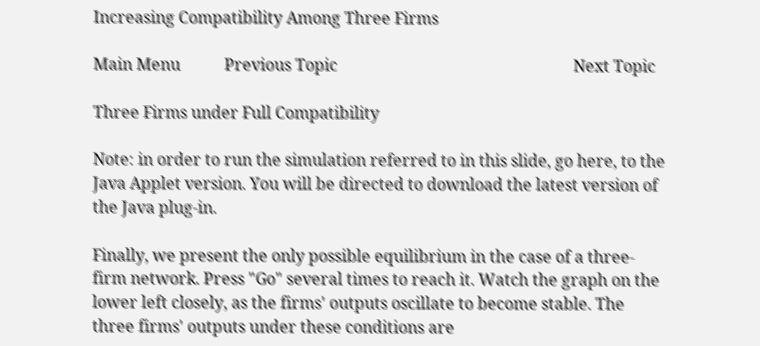Increasing Compatibility Among Three Firms

Main Menu           Previous Topic                                                           Next Topic

Three Firms under Full Compatibility

Note: in order to run the simulation referred to in this slide, go here, to the Java Applet version. You will be directed to download the latest version of the Java plug-in.

Finally, we present the only possible equilibrium in the case of a three-firm network. Press "Go" several times to reach it. Watch the graph on the lower left closely, as the firms' outputs oscillate to become stable. The three firms' outputs under these conditions are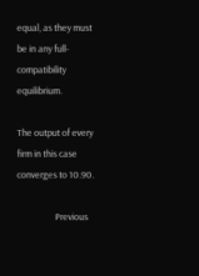equal, as they must be in any full-compatibility equilibrium.

The output of every firm in this case converges to 10.90.

                   Previous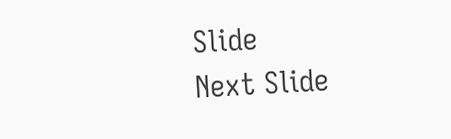Slide                                                           Next Slide